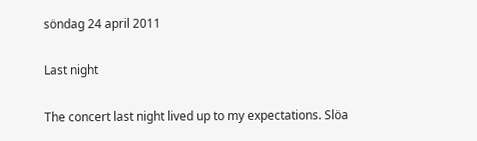söndag 24 april 2011

Last night

The concert last night lived up to my expectations. Slöa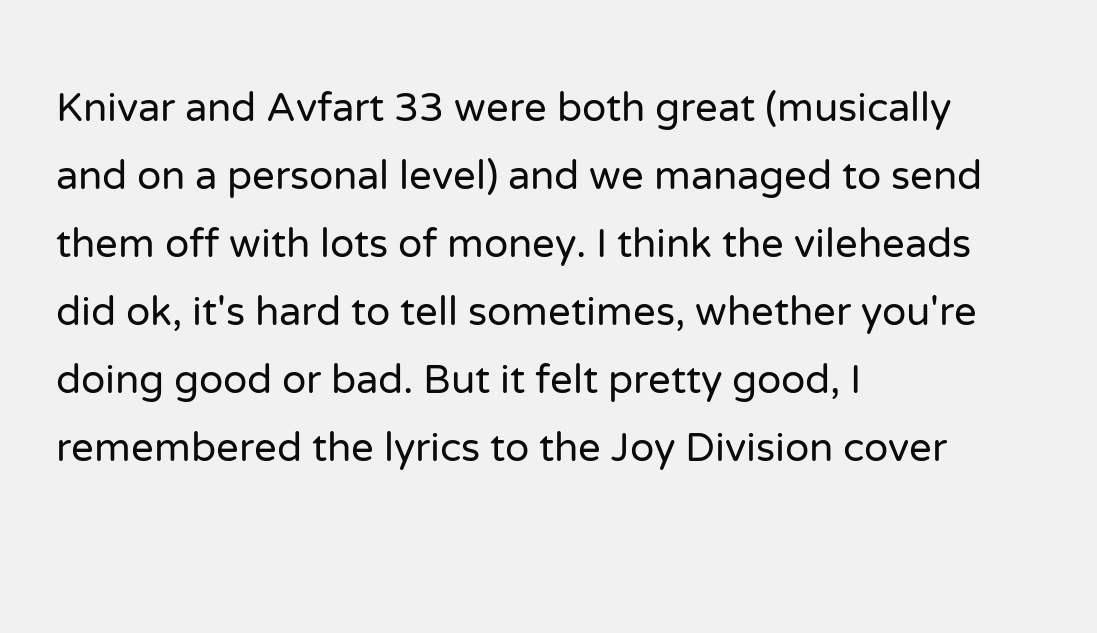Knivar and Avfart 33 were both great (musically and on a personal level) and we managed to send them off with lots of money. I think the vileheads did ok, it's hard to tell sometimes, whether you're doing good or bad. But it felt pretty good, I remembered the lyrics to the Joy Division cover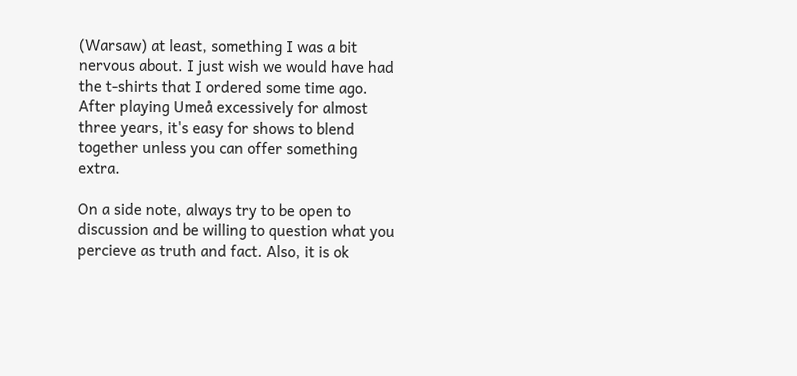(Warsaw) at least, something I was a bit nervous about. I just wish we would have had the t-shirts that I ordered some time ago. After playing Umeå excessively for almost three years, it's easy for shows to blend together unless you can offer something extra.

On a side note, always try to be open to discussion and be willing to question what you percieve as truth and fact. Also, it is ok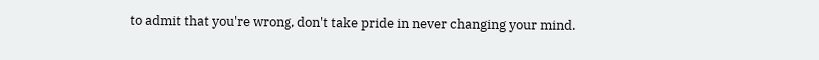to admit that you're wrong, don't take pride in never changing your mind.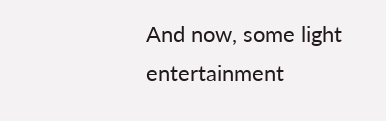And now, some light entertainment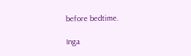before bedtime.

Inga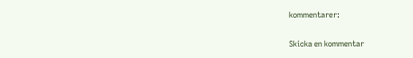kommentarer:

Skicka en kommentar